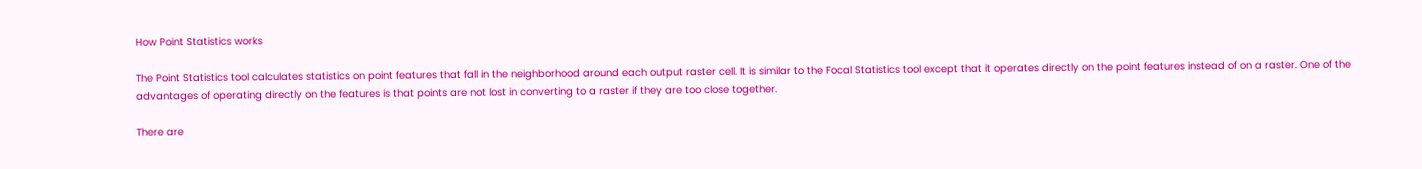How Point Statistics works

The Point Statistics tool calculates statistics on point features that fall in the neighborhood around each output raster cell. It is similar to the Focal Statistics tool except that it operates directly on the point features instead of on a raster. One of the advantages of operating directly on the features is that points are not lost in converting to a raster if they are too close together.

There are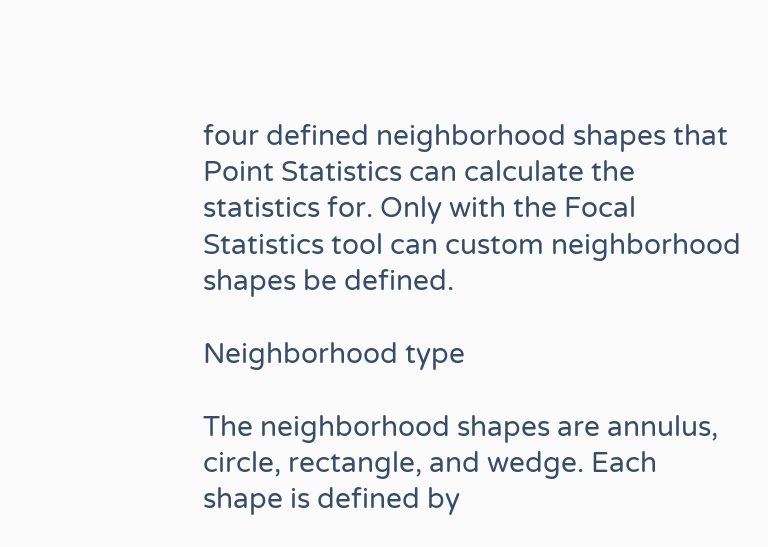four defined neighborhood shapes that Point Statistics can calculate the statistics for. Only with the Focal Statistics tool can custom neighborhood shapes be defined.

Neighborhood type

The neighborhood shapes are annulus, circle, rectangle, and wedge. Each shape is defined by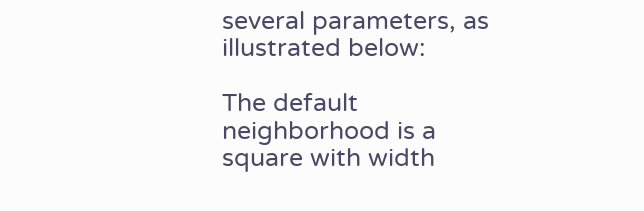several parameters, as illustrated below:

The default neighborhood is a square with width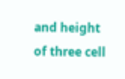and height of three cell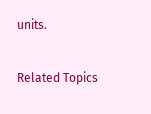units.

Related Topics